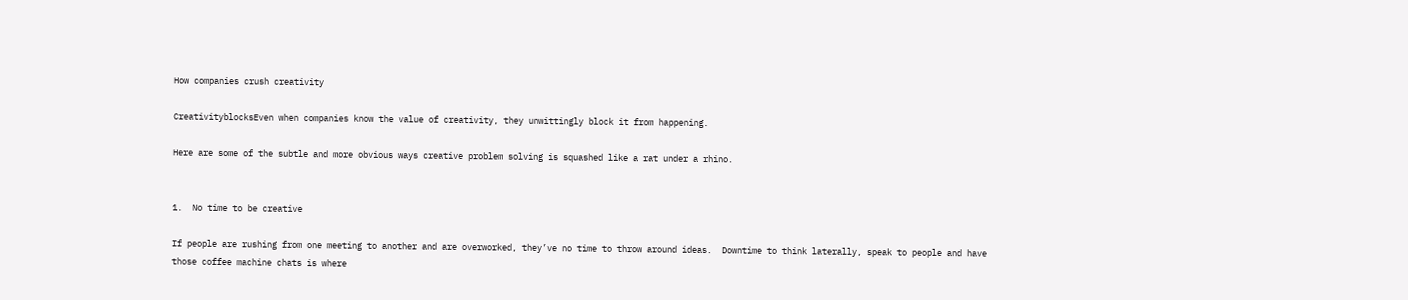How companies crush creativity

CreativityblocksEven when companies know the value of creativity, they unwittingly block it from happening.

Here are some of the subtle and more obvious ways creative problem solving is squashed like a rat under a rhino.


1.  No time to be creative

If people are rushing from one meeting to another and are overworked, they’ve no time to throw around ideas.  Downtime to think laterally, speak to people and have those coffee machine chats is where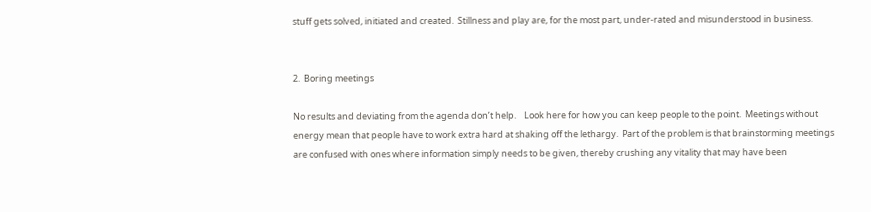stuff gets solved, initiated and created.  Stillness and play are, for the most part, under-rated and misunderstood in business.


2.  Boring meetings

No results and deviating from the agenda don’t help.    Look here for how you can keep people to the point.  Meetings without energy mean that people have to work extra hard at shaking off the lethargy.  Part of the problem is that brainstorming meetings are confused with ones where information simply needs to be given, thereby crushing any vitality that may have been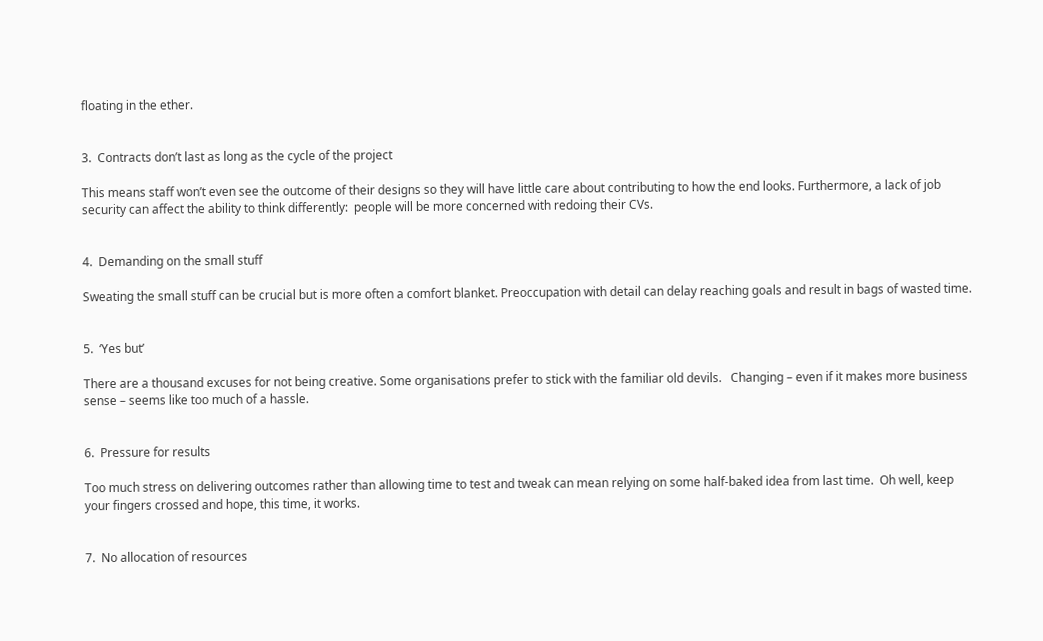floating in the ether.


3.  Contracts don’t last as long as the cycle of the project

This means staff won’t even see the outcome of their designs so they will have little care about contributing to how the end looks. Furthermore, a lack of job security can affect the ability to think differently:  people will be more concerned with redoing their CVs.


4.  Demanding on the small stuff

Sweating the small stuff can be crucial but is more often a comfort blanket. Preoccupation with detail can delay reaching goals and result in bags of wasted time.


5.  ‘Yes but’

There are a thousand excuses for not being creative. Some organisations prefer to stick with the familiar old devils.   Changing – even if it makes more business sense – seems like too much of a hassle.


6.  Pressure for results

Too much stress on delivering outcomes rather than allowing time to test and tweak can mean relying on some half-baked idea from last time.  Oh well, keep your fingers crossed and hope, this time, it works.


7.  No allocation of resources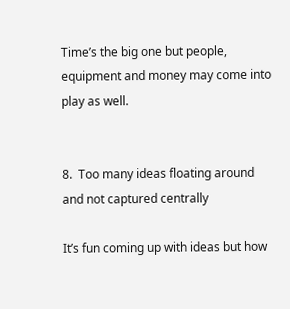Time’s the big one but people, equipment and money may come into play as well.


8.  Too many ideas floating around and not captured centrally

It’s fun coming up with ideas but how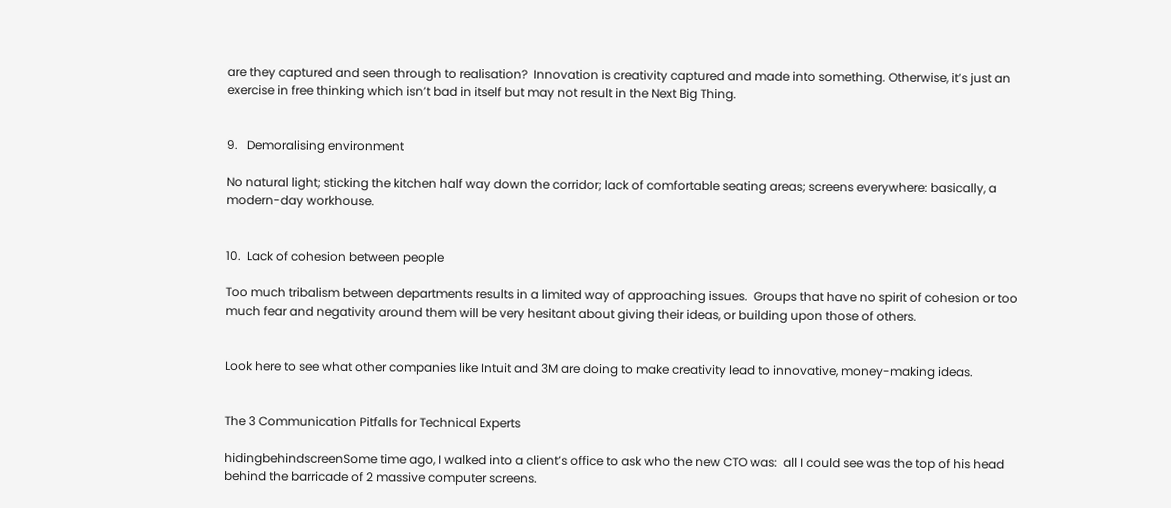are they captured and seen through to realisation?  Innovation is creativity captured and made into something. Otherwise, it’s just an exercise in free thinking which isn’t bad in itself but may not result in the Next Big Thing.


9.   Demoralising environment

No natural light; sticking the kitchen half way down the corridor; lack of comfortable seating areas; screens everywhere: basically, a modern-day workhouse.


10.  Lack of cohesion between people

Too much tribalism between departments results in a limited way of approaching issues.  Groups that have no spirit of cohesion or too much fear and negativity around them will be very hesitant about giving their ideas, or building upon those of others.


Look here to see what other companies like Intuit and 3M are doing to make creativity lead to innovative, money-making ideas.


The 3 Communication Pitfalls for Technical Experts

hidingbehindscreenSome time ago, I walked into a client’s office to ask who the new CTO was:  all I could see was the top of his head behind the barricade of 2 massive computer screens.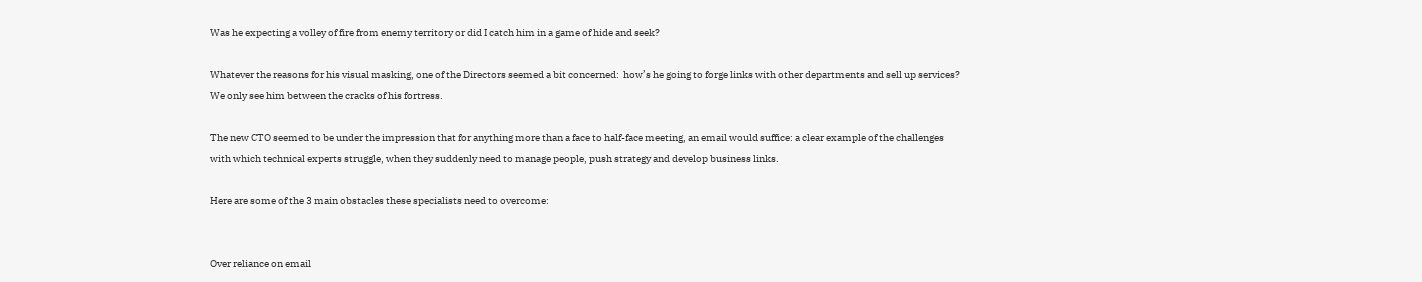Was he expecting a volley of fire from enemy territory or did I catch him in a game of hide and seek?

Whatever the reasons for his visual masking, one of the Directors seemed a bit concerned:  how’s he going to forge links with other departments and sell up services?  We only see him between the cracks of his fortress.

The new CTO seemed to be under the impression that for anything more than a face to half-face meeting, an email would suffice: a clear example of the challenges with which technical experts struggle, when they suddenly need to manage people, push strategy and develop business links.

Here are some of the 3 main obstacles these specialists need to overcome:


Over reliance on email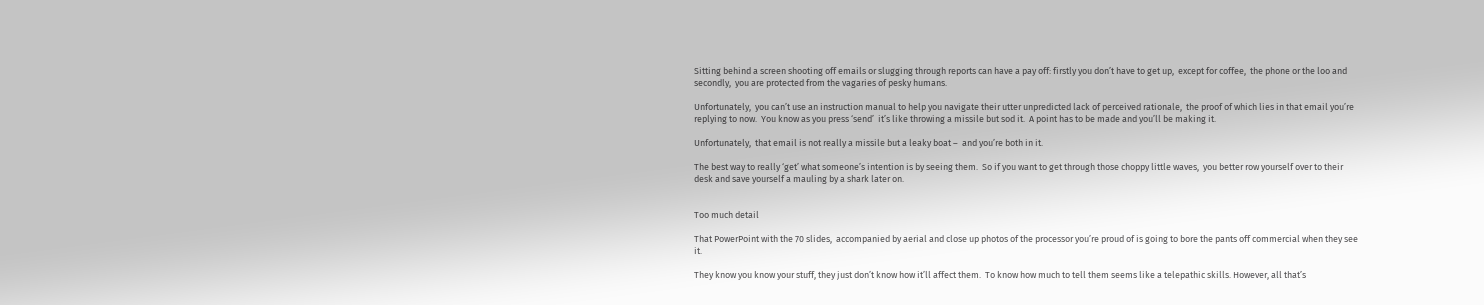Sitting behind a screen shooting off emails or slugging through reports can have a pay off: firstly you don’t have to get up,  except for coffee,  the phone or the loo and secondly,  you are protected from the vagaries of pesky humans.

Unfortunately,  you can’t use an instruction manual to help you navigate their utter unpredicted lack of perceived rationale,  the proof of which lies in that email you’re replying to now.  You know as you press ‘send’  it’s like throwing a missile but sod it.  A point has to be made and you’ll be making it.

Unfortunately,  that email is not really a missile but a leaky boat –  and you’re both in it.

The best way to really ‘get’ what someone’s intention is by seeing them.  So if you want to get through those choppy little waves,  you better row yourself over to their desk and save yourself a mauling by a shark later on.


Too much detail

That PowerPoint with the 70 slides,  accompanied by aerial and close up photos of the processor you’re proud of is going to bore the pants off commercial when they see it.

They know you know your stuff, they just don’t know how it’ll affect them.  To know how much to tell them seems like a telepathic skills. However, all that’s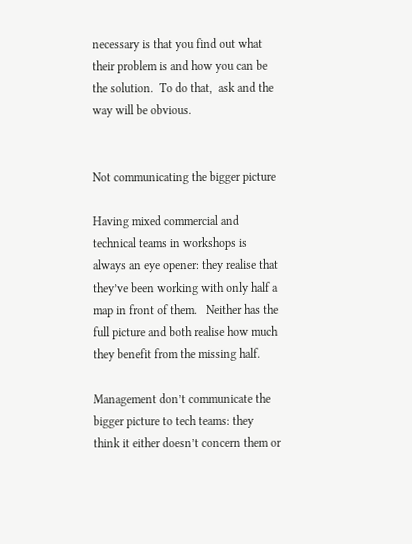necessary is that you find out what their problem is and how you can be the solution.  To do that,  ask and the way will be obvious.


Not communicating the bigger picture

Having mixed commercial and technical teams in workshops is always an eye opener: they realise that they’ve been working with only half a map in front of them.   Neither has the full picture and both realise how much they benefit from the missing half.

Management don’t communicate the bigger picture to tech teams: they think it either doesn’t concern them or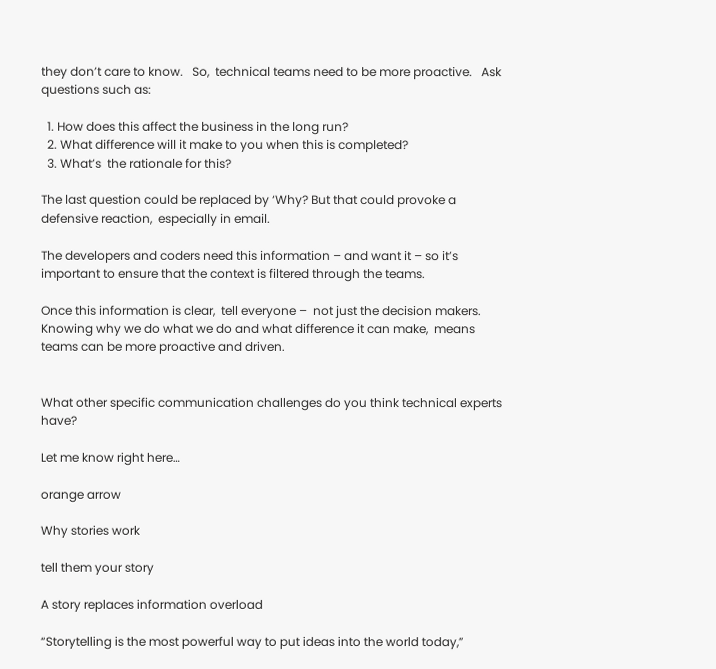they don’t care to know.   So,  technical teams need to be more proactive.   Ask questions such as:

  1. How does this affect the business in the long run?
  2. What difference will it make to you when this is completed?
  3. What’s  the rationale for this?

The last question could be replaced by ‘Why? But that could provoke a defensive reaction,  especially in email.

The developers and coders need this information – and want it – so it’s important to ensure that the context is filtered through the teams.

Once this information is clear,  tell everyone –  not just the decision makers.   Knowing why we do what we do and what difference it can make,  means teams can be more proactive and driven.


What other specific communication challenges do you think technical experts have?

Let me know right here…

orange arrow

Why stories work

tell them your story

A story replaces information overload

“Storytelling is the most powerful way to put ideas into the world today,”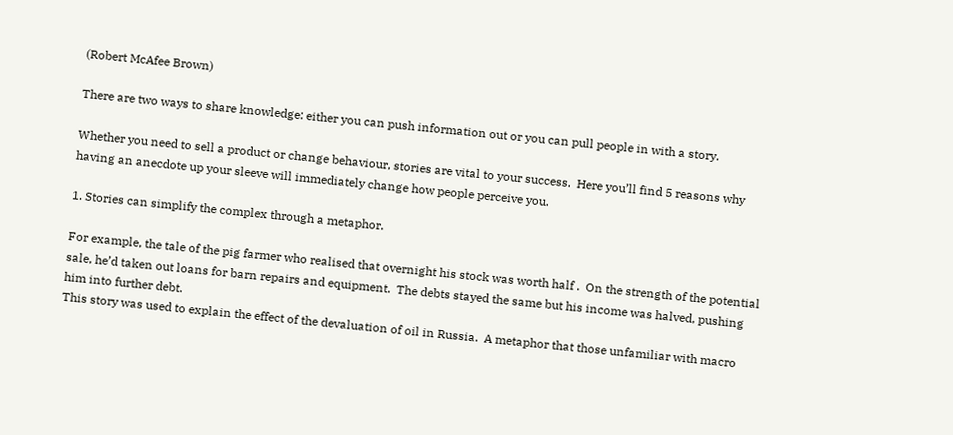(Robert McAfee Brown)

There are two ways to share knowledge: either you can push information out or you can pull people in with a story.

Whether you need to sell a product or change behaviour, stories are vital to your success.  Here you’ll find 5 reasons why having an anecdote up your sleeve will immediately change how people perceive you.

1. Stories can simplify the complex through a metaphor.

For example, the tale of the pig farmer who realised that overnight his stock was worth half .  On the strength of the potential sale, he’d taken out loans for barn repairs and equipment.  The debts stayed the same but his income was halved, pushing him into further debt.
This story was used to explain the effect of the devaluation of oil in Russia.  A metaphor that those unfamiliar with macro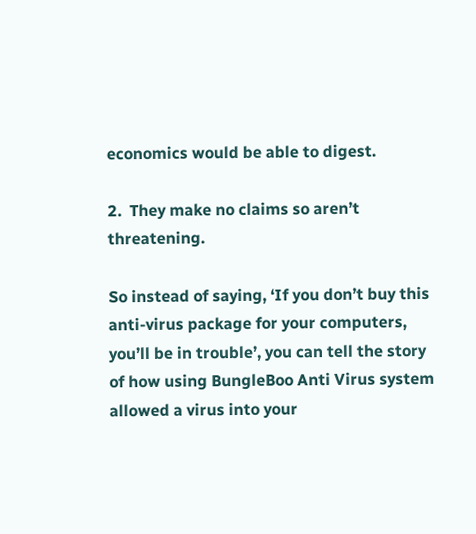economics would be able to digest.

2.  They make no claims so aren’t threatening.

So instead of saying, ‘If you don’t buy this anti-virus package for your computers, you’ll be in trouble’, you can tell the story of how using BungleBoo Anti Virus system allowed a virus into your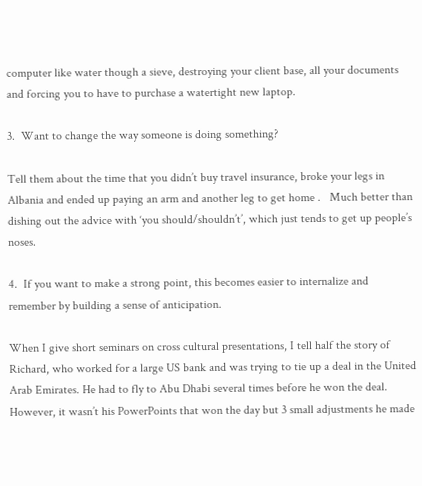computer like water though a sieve, destroying your client base, all your documents and forcing you to have to purchase a watertight new laptop.

3.  Want to change the way someone is doing something?

Tell them about the time that you didn’t buy travel insurance, broke your legs in Albania and ended up paying an arm and another leg to get home .   Much better than dishing out the advice with ‘you should/shouldn’t’, which just tends to get up people’s noses.

4.  If you want to make a strong point, this becomes easier to internalize and remember by building a sense of anticipation.

When I give short seminars on cross cultural presentations, I tell half the story of Richard, who worked for a large US bank and was trying to tie up a deal in the United Arab Emirates. He had to fly to Abu Dhabi several times before he won the deal.  However, it wasn’t his PowerPoints that won the day but 3 small adjustments he made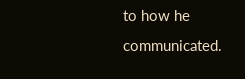to how he communicated.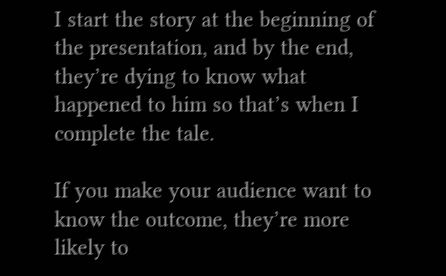I start the story at the beginning of the presentation, and by the end, they’re dying to know what happened to him so that’s when I complete the tale.

If you make your audience want to know the outcome, they’re more likely to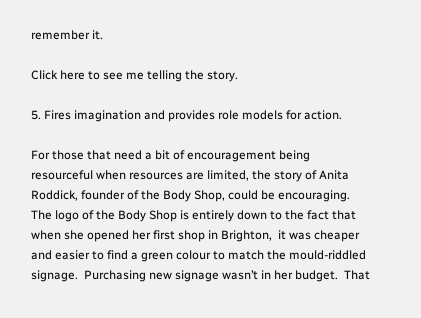remember it.

Click here to see me telling the story.

5. Fires imagination and provides role models for action.

For those that need a bit of encouragement being resourceful when resources are limited, the story of Anita Roddick, founder of the Body Shop, could be encouraging.  The logo of the Body Shop is entirely down to the fact that when she opened her first shop in Brighton,  it was cheaper and easier to find a green colour to match the mould-riddled signage.  Purchasing new signage wasn’t in her budget.  That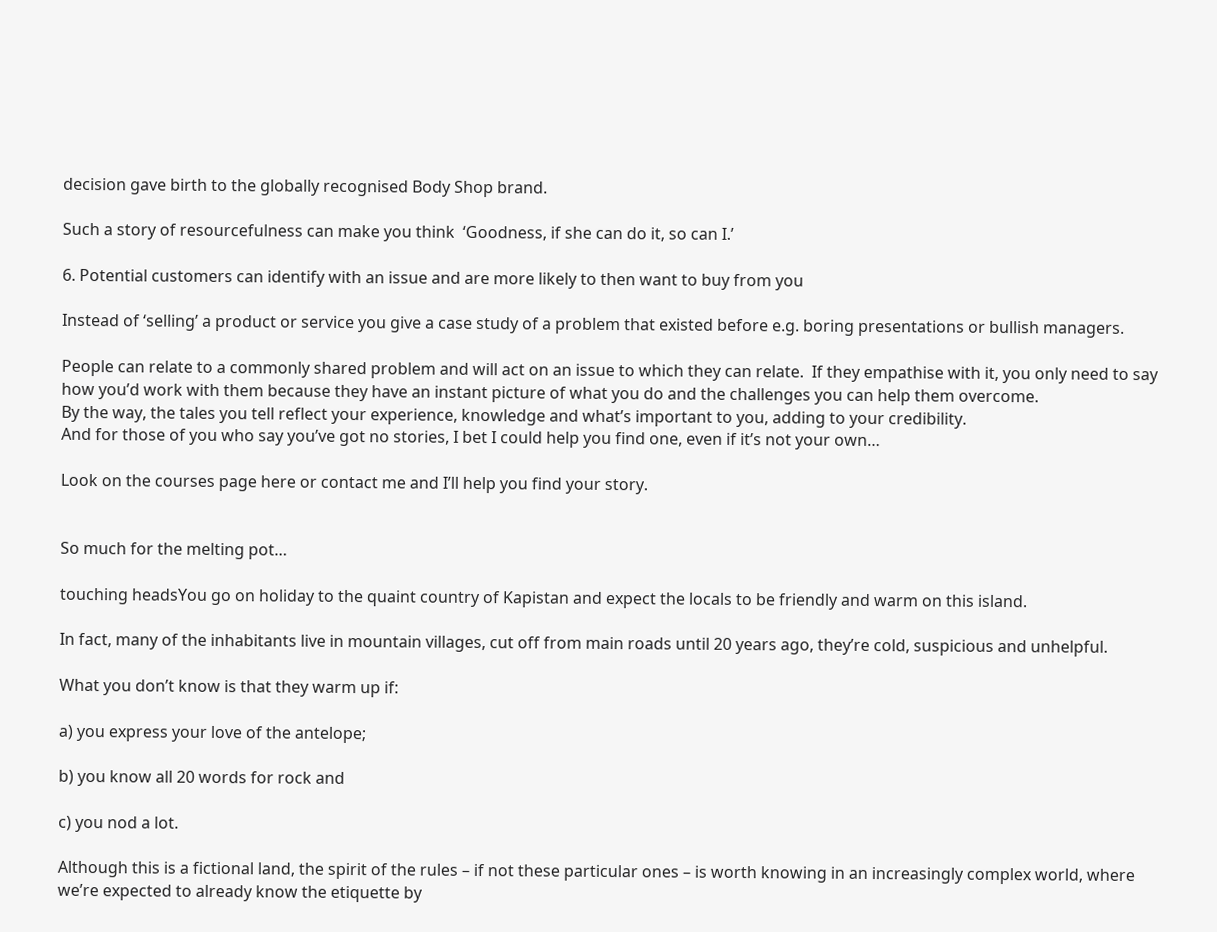decision gave birth to the globally recognised Body Shop brand.

Such a story of resourcefulness can make you think  ‘Goodness, if she can do it, so can I.’

6. Potential customers can identify with an issue and are more likely to then want to buy from you

Instead of ‘selling’ a product or service you give a case study of a problem that existed before e.g. boring presentations or bullish managers.

People can relate to a commonly shared problem and will act on an issue to which they can relate.  If they empathise with it, you only need to say how you’d work with them because they have an instant picture of what you do and the challenges you can help them overcome.
By the way, the tales you tell reflect your experience, knowledge and what’s important to you, adding to your credibility.
And for those of you who say you’ve got no stories, I bet I could help you find one, even if it’s not your own…

Look on the courses page here or contact me and I’ll help you find your story.


So much for the melting pot…

touching headsYou go on holiday to the quaint country of Kapistan and expect the locals to be friendly and warm on this island.

In fact, many of the inhabitants live in mountain villages, cut off from main roads until 20 years ago, they’re cold, suspicious and unhelpful.

What you don’t know is that they warm up if:

a) you express your love of the antelope;

b) you know all 20 words for rock and

c) you nod a lot.

Although this is a fictional land, the spirit of the rules – if not these particular ones – is worth knowing in an increasingly complex world, where we’re expected to already know the etiquette by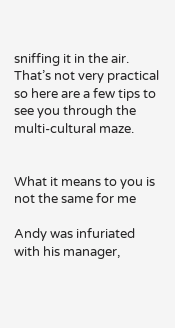sniffing it in the air. That’s not very practical so here are a few tips to see you through the multi-cultural maze.


What it means to you is not the same for me

Andy was infuriated with his manager,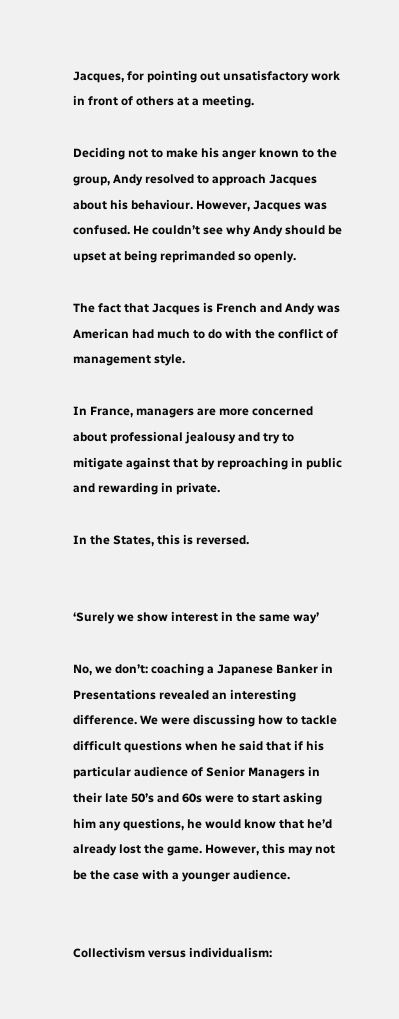Jacques, for pointing out unsatisfactory work in front of others at a meeting.

Deciding not to make his anger known to the group, Andy resolved to approach Jacques about his behaviour. However, Jacques was confused. He couldn’t see why Andy should be upset at being reprimanded so openly.

The fact that Jacques is French and Andy was American had much to do with the conflict of management style.

In France, managers are more concerned about professional jealousy and try to mitigate against that by reproaching in public and rewarding in private.

In the States, this is reversed.


‘Surely we show interest in the same way’

No, we don’t: coaching a Japanese Banker in Presentations revealed an interesting difference. We were discussing how to tackle difficult questions when he said that if his particular audience of Senior Managers in their late 50’s and 60s were to start asking him any questions, he would know that he’d already lost the game. However, this may not be the case with a younger audience.


Collectivism versus individualism: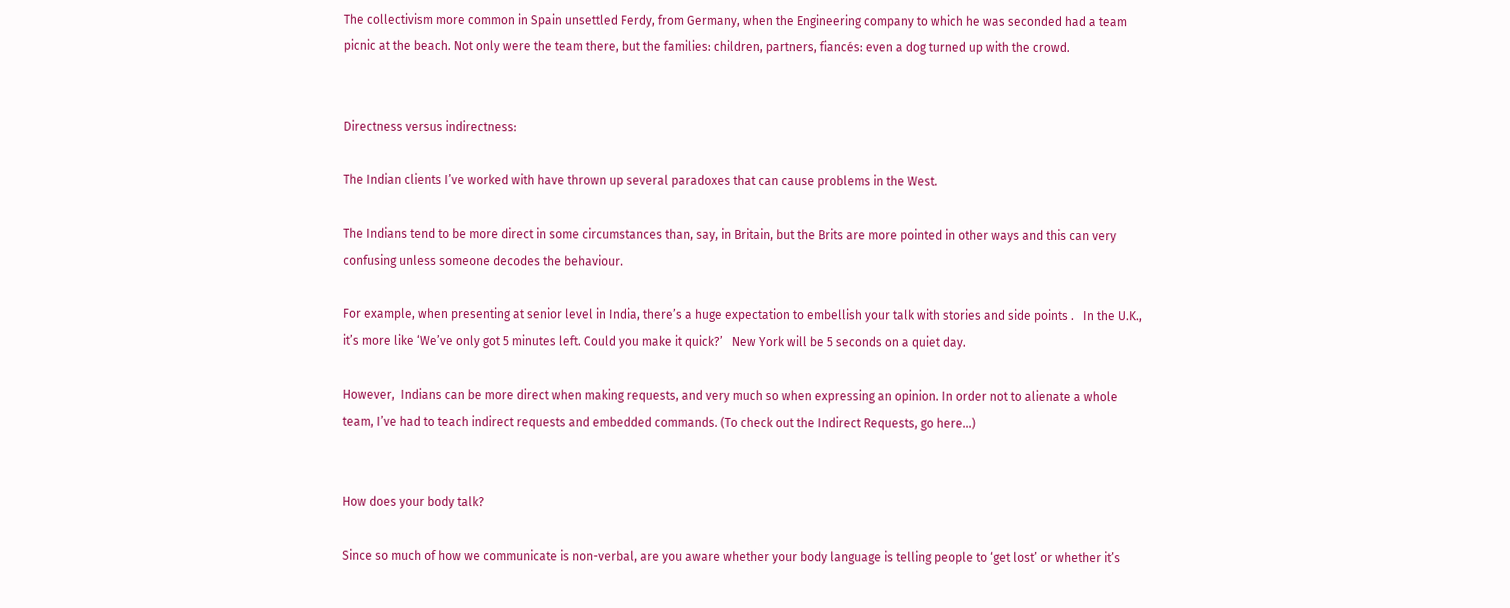The collectivism more common in Spain unsettled Ferdy, from Germany, when the Engineering company to which he was seconded had a team picnic at the beach. Not only were the team there, but the families: children, partners, fiancés: even a dog turned up with the crowd.


Directness versus indirectness:

The Indian clients I’ve worked with have thrown up several paradoxes that can cause problems in the West.

The Indians tend to be more direct in some circumstances than, say, in Britain, but the Brits are more pointed in other ways and this can very confusing unless someone decodes the behaviour.

For example, when presenting at senior level in India, there’s a huge expectation to embellish your talk with stories and side points .   In the U.K., it’s more like ‘We’ve only got 5 minutes left. Could you make it quick?’   New York will be 5 seconds on a quiet day.

However,  Indians can be more direct when making requests, and very much so when expressing an opinion. In order not to alienate a whole team, I’ve had to teach indirect requests and embedded commands. (To check out the Indirect Requests, go here…)


How does your body talk?

Since so much of how we communicate is non-verbal, are you aware whether your body language is telling people to ‘get lost’ or whether it’s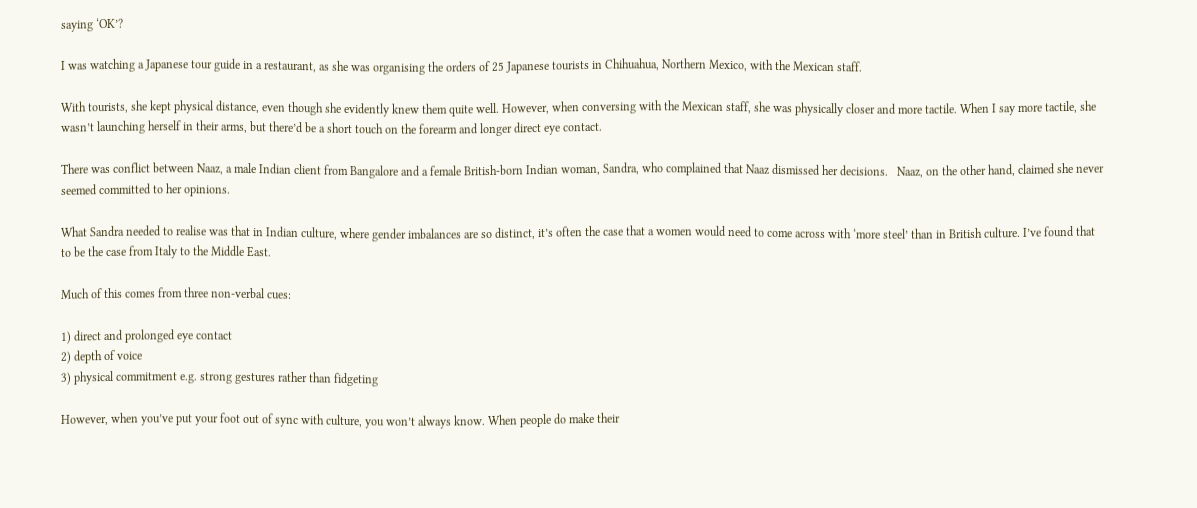saying ‘OK’?

I was watching a Japanese tour guide in a restaurant, as she was organising the orders of 25 Japanese tourists in Chihuahua, Northern Mexico, with the Mexican staff.

With tourists, she kept physical distance, even though she evidently knew them quite well. However, when conversing with the Mexican staff, she was physically closer and more tactile. When I say more tactile, she wasn’t launching herself in their arms, but there’d be a short touch on the forearm and longer direct eye contact.

There was conflict between Naaz, a male Indian client from Bangalore and a female British-born Indian woman, Sandra, who complained that Naaz dismissed her decisions.   Naaz, on the other hand, claimed she never seemed committed to her opinions.

What Sandra needed to realise was that in Indian culture, where gender imbalances are so distinct, it’s often the case that a women would need to come across with ‘more steel’ than in British culture. I’ve found that to be the case from Italy to the Middle East.

Much of this comes from three non-verbal cues:

1) direct and prolonged eye contact
2) depth of voice
3) physical commitment e.g. strong gestures rather than fidgeting

However, when you’ve put your foot out of sync with culture, you won’t always know. When people do make their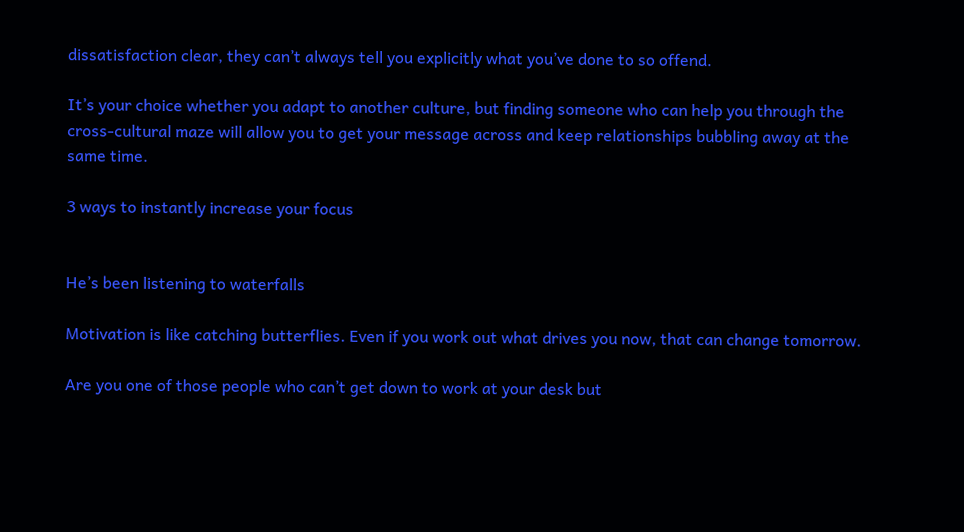dissatisfaction clear, they can’t always tell you explicitly what you’ve done to so offend.

It’s your choice whether you adapt to another culture, but finding someone who can help you through the cross-cultural maze will allow you to get your message across and keep relationships bubbling away at the same time.

3 ways to instantly increase your focus


He’s been listening to waterfalls

Motivation is like catching butterflies. Even if you work out what drives you now, that can change tomorrow.

Are you one of those people who can’t get down to work at your desk but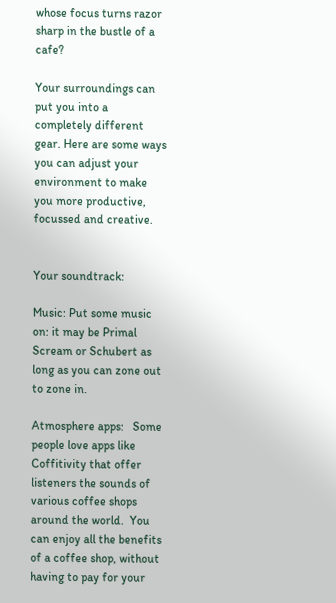whose focus turns razor sharp in the bustle of a cafe?

Your surroundings can put you into a completely different gear. Here are some ways you can adjust your environment to make you more productive, focussed and creative.


Your soundtrack:

Music: Put some music on: it may be Primal Scream or Schubert as long as you can zone out to zone in.

Atmosphere apps:   Some people love apps like Coffitivity that offer listeners the sounds of various coffee shops around the world.  You can enjoy all the benefits of a coffee shop, without having to pay for your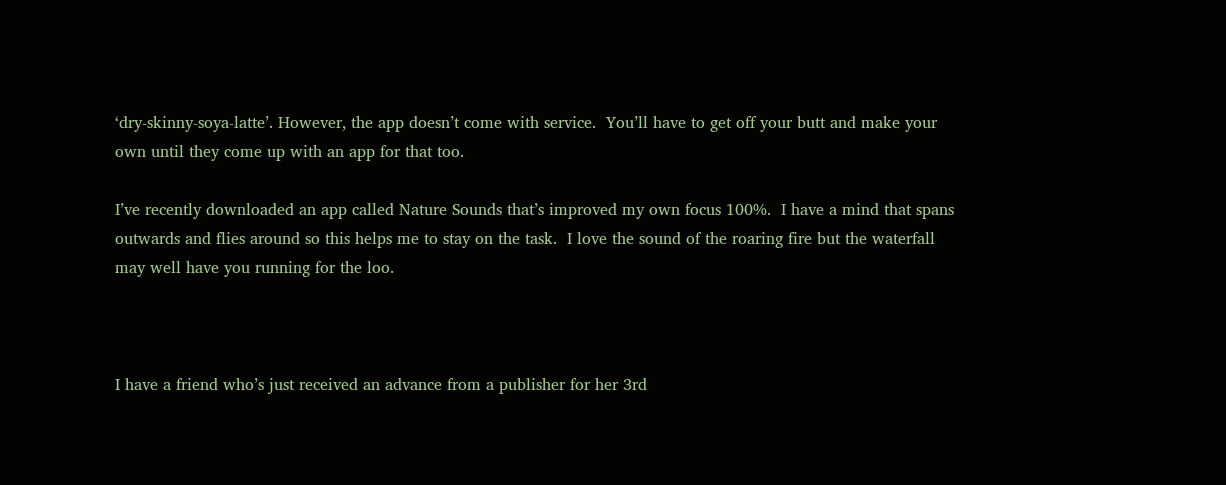‘dry-skinny-soya-latte’. However, the app doesn’t come with service.  You’ll have to get off your butt and make your own until they come up with an app for that too.

I’ve recently downloaded an app called Nature Sounds that’s improved my own focus 100%.  I have a mind that spans outwards and flies around so this helps me to stay on the task.  I love the sound of the roaring fire but the waterfall may well have you running for the loo.



I have a friend who’s just received an advance from a publisher for her 3rd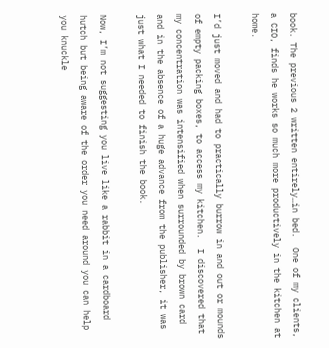book. The previous 2 written entirely…in bed.  One of my clients, a CIO, finds he works so much more productively in the kitchen at home.

I’d just moved and had to practically burrow in and out or mounds of empty packing boxes, to access my kitchen.  I discovered that my concentration was intensified when surrounded by brown card and in the absence of a huge advance from the publisher, it was just what I needed to finish the book.

Now, I’m not suggesting you live like a rabbit in a cardboard hutch but being aware of the order you need around you can help you knuckle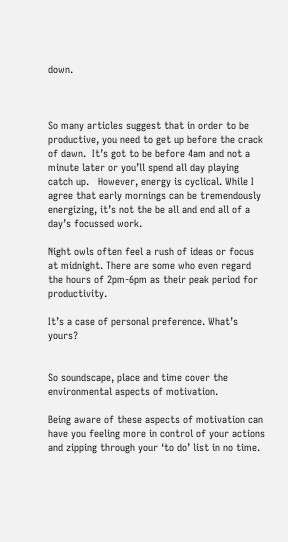down.



So many articles suggest that in order to be productive, you need to get up before the crack of dawn.  It’s got to be before 4am and not a minute later or you’ll spend all day playing catch up.   However, energy is cyclical. While I agree that early mornings can be tremendously energizing, it’s not the be all and end all of a day’s focussed work.

Night owls often feel a rush of ideas or focus at midnight. There are some who even regard the hours of 2pm-6pm as their peak period for productivity.

It’s a case of personal preference. What’s yours?


So soundscape, place and time cover the environmental aspects of motivation.

Being aware of these aspects of motivation can have you feeling more in control of your actions and zipping through your ‘to do’ list in no time.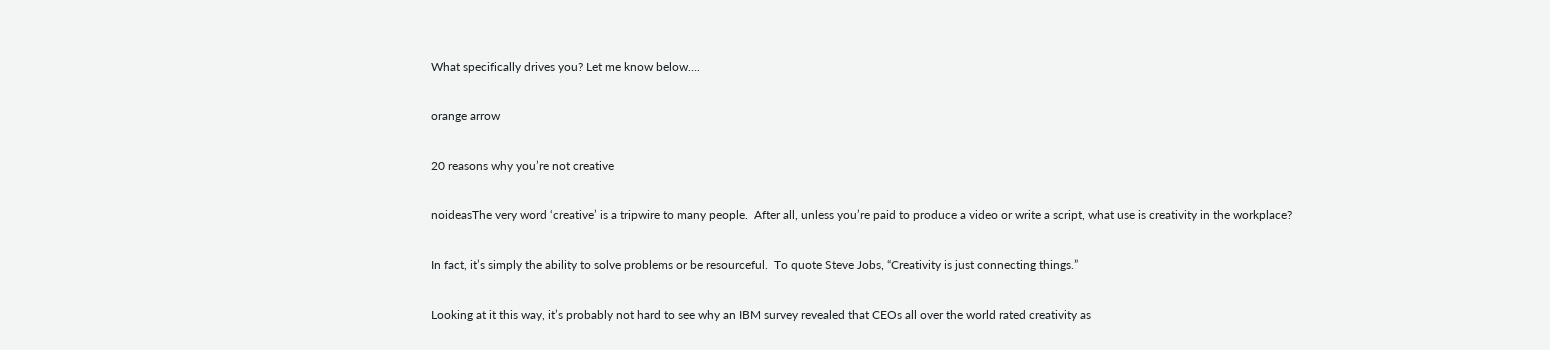What specifically drives you? Let me know below….

orange arrow

20 reasons why you’re not creative

noideasThe very word ‘creative’ is a tripwire to many people.  After all, unless you’re paid to produce a video or write a script, what use is creativity in the workplace?

In fact, it’s simply the ability to solve problems or be resourceful.  To quote Steve Jobs, “Creativity is just connecting things.”

Looking at it this way, it’s probably not hard to see why an IBM survey revealed that CEOs all over the world rated creativity as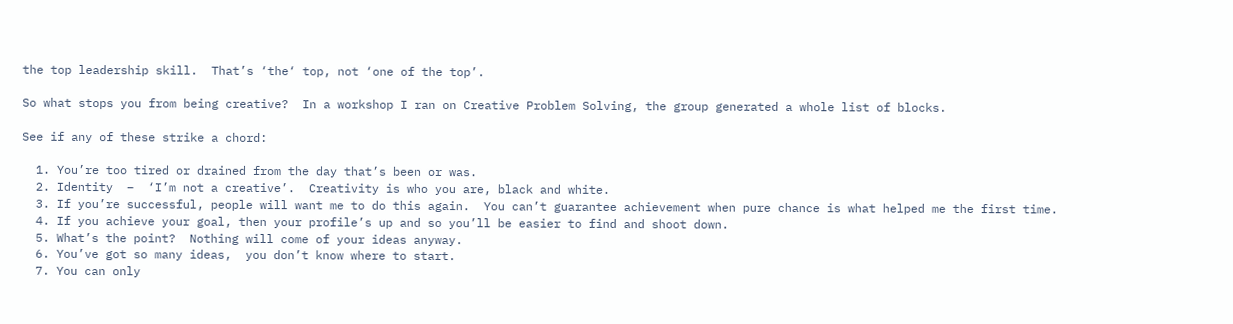the top leadership skill.  That’s ‘the‘ top, not ‘one of the top’.

So what stops you from being creative?  In a workshop I ran on Creative Problem Solving, the group generated a whole list of blocks.

See if any of these strike a chord:

  1. You’re too tired or drained from the day that’s been or was.
  2. Identity  –  ‘I’m not a creative’.  Creativity is who you are, black and white.
  3. If you’re successful, people will want me to do this again.  You can’t guarantee achievement when pure chance is what helped me the first time.
  4. If you achieve your goal, then your profile’s up and so you’ll be easier to find and shoot down.
  5. What’s the point?  Nothing will come of your ideas anyway.
  6. You’ve got so many ideas,  you don’t know where to start.
  7. You can only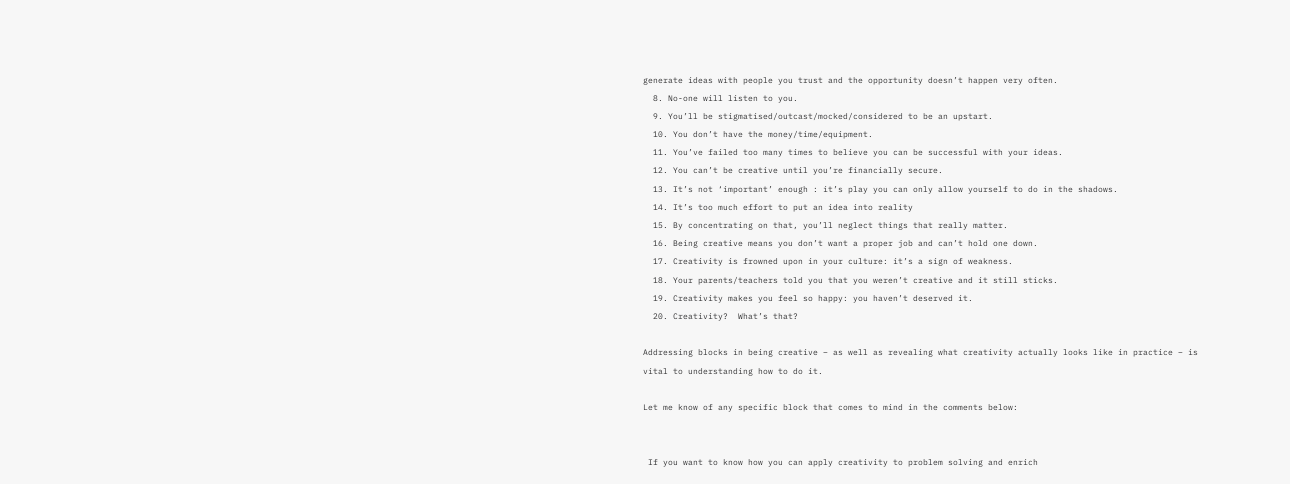generate ideas with people you trust and the opportunity doesn’t happen very often.
  8. No-one will listen to you.
  9. You’ll be stigmatised/outcast/mocked/considered to be an upstart.
  10. You don’t have the money/time/equipment.
  11. You’ve failed too many times to believe you can be successful with your ideas.
  12. You can’t be creative until you’re financially secure.
  13. It’s not ‘important’ enough : it’s play you can only allow yourself to do in the shadows.
  14. It’s too much effort to put an idea into reality
  15. By concentrating on that, you’ll neglect things that really matter.
  16. Being creative means you don’t want a proper job and can’t hold one down.
  17. Creativity is frowned upon in your culture: it’s a sign of weakness.
  18. Your parents/teachers told you that you weren’t creative and it still sticks.
  19. Creativity makes you feel so happy: you haven’t deserved it.
  20. Creativity?  What’s that?

Addressing blocks in being creative – as well as revealing what creativity actually looks like in practice – is vital to understanding how to do it.

Let me know of any specific block that comes to mind in the comments below:


 If you want to know how you can apply creativity to problem solving and enrich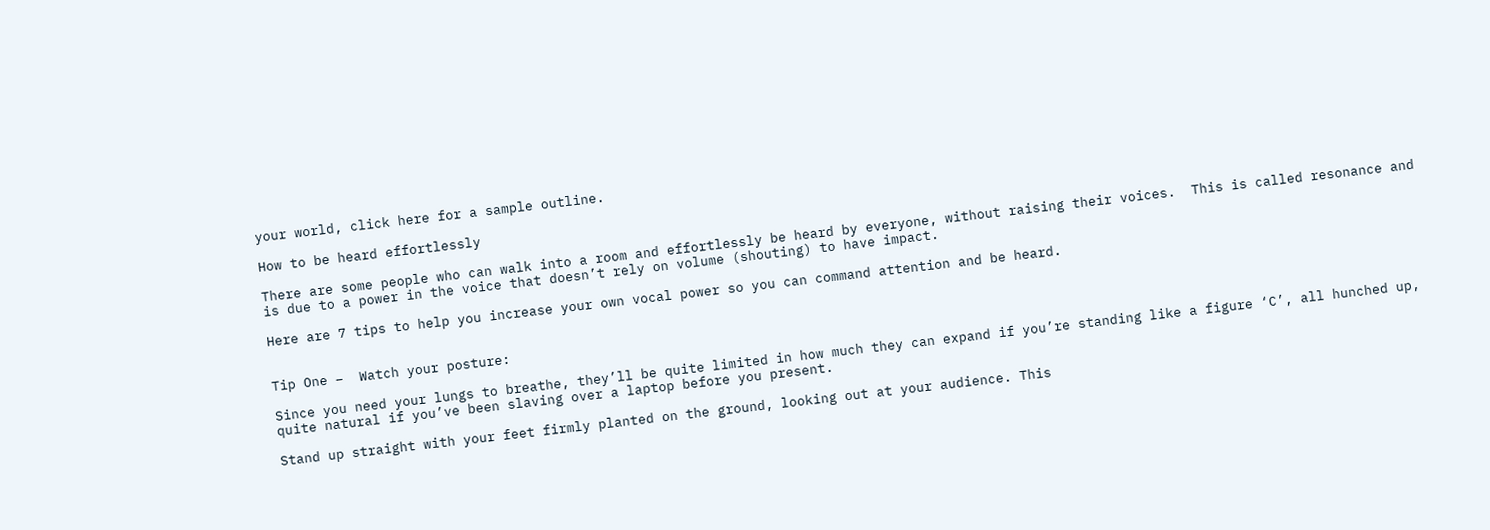your world, click here for a sample outline.

How to be heard effortlessly

There are some people who can walk into a room and effortlessly be heard by everyone, without raising their voices.  This is called resonance and is due to a power in the voice that doesn’t rely on volume (shouting) to have impact.

Here are 7 tips to help you increase your own vocal power so you can command attention and be heard.


Tip One –  Watch your posture:

Since you need your lungs to breathe, they’ll be quite limited in how much they can expand if you’re standing like a figure ‘C’, all hunched up, quite natural if you’ve been slaving over a laptop before you present.

Stand up straight with your feet firmly planted on the ground, looking out at your audience. This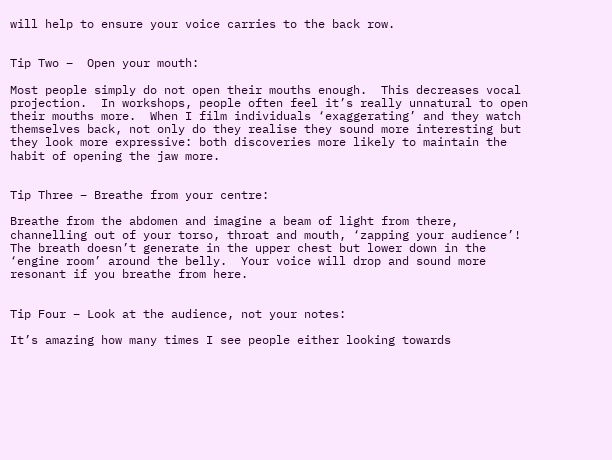will help to ensure your voice carries to the back row.


Tip Two –  Open your mouth:

Most people simply do not open their mouths enough.  This decreases vocal projection.  In workshops, people often feel it’s really unnatural to open their mouths more.  When I film individuals ‘exaggerating’ and they watch themselves back, not only do they realise they sound more interesting but they look more expressive: both discoveries more likely to maintain the habit of opening the jaw more.


Tip Three – Breathe from your centre:

Breathe from the abdomen and imagine a beam of light from there, channelling out of your torso, throat and mouth, ‘zapping your audience’! The breath doesn’t generate in the upper chest but lower down in the ‘engine room’ around the belly.  Your voice will drop and sound more resonant if you breathe from here.


Tip Four – Look at the audience, not your notes:

It’s amazing how many times I see people either looking towards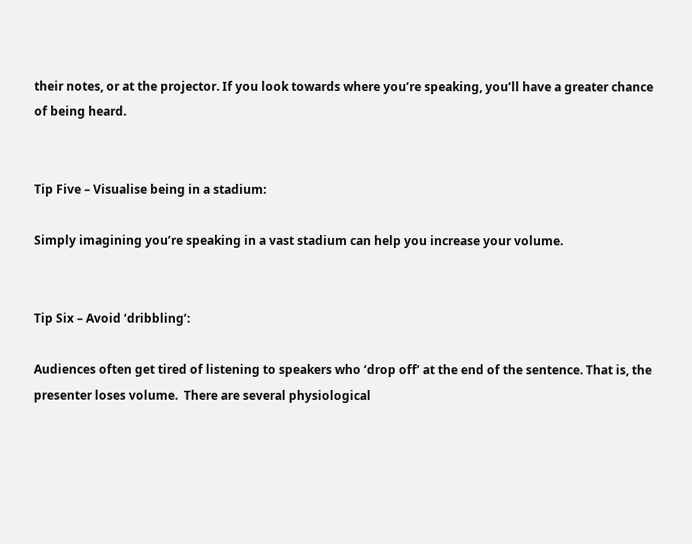their notes, or at the projector. If you look towards where you’re speaking, you’ll have a greater chance of being heard.


Tip Five – Visualise being in a stadium:

Simply imagining you’re speaking in a vast stadium can help you increase your volume.


Tip Six – Avoid ‘dribbling’:

Audiences often get tired of listening to speakers who ‘drop off’ at the end of the sentence. That is, the presenter loses volume.  There are several physiological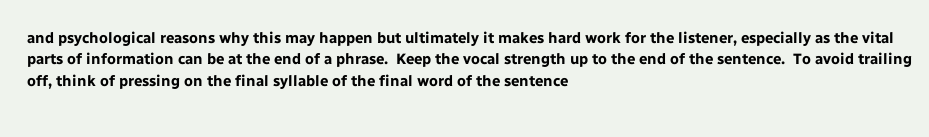and psychological reasons why this may happen but ultimately it makes hard work for the listener, especially as the vital parts of information can be at the end of a phrase.  Keep the vocal strength up to the end of the sentence.  To avoid trailing off, think of pressing on the final syllable of the final word of the sentence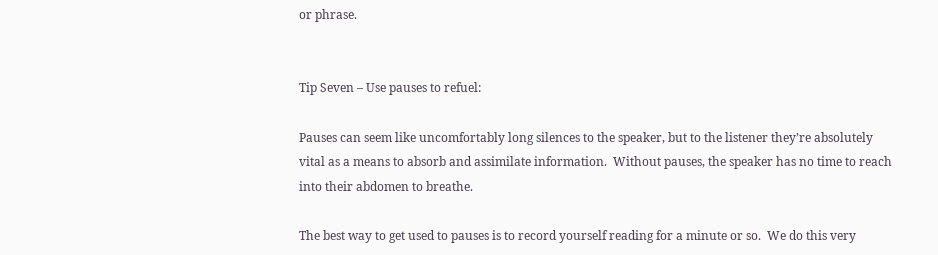or phrase.


Tip Seven – Use pauses to refuel:

Pauses can seem like uncomfortably long silences to the speaker, but to the listener they’re absolutely vital as a means to absorb and assimilate information.  Without pauses, the speaker has no time to reach into their abdomen to breathe.

The best way to get used to pauses is to record yourself reading for a minute or so.  We do this very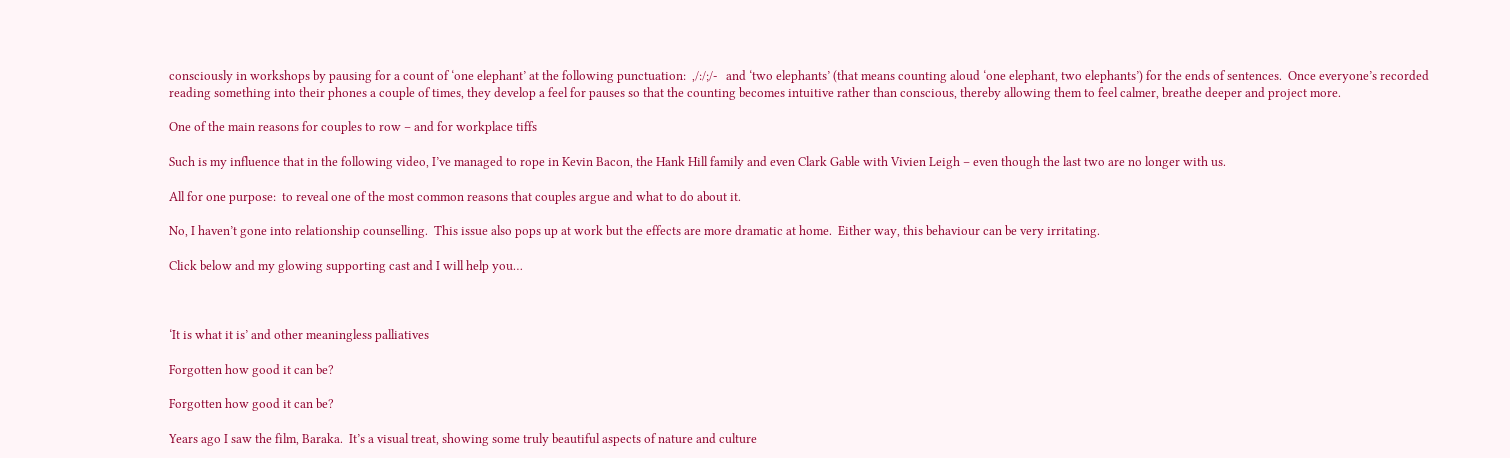consciously in workshops by pausing for a count of ‘one elephant’ at the following punctuation:  ,/:/;/-   and ‘two elephants’ (that means counting aloud ‘one elephant, two elephants’) for the ends of sentences.  Once everyone’s recorded reading something into their phones a couple of times, they develop a feel for pauses so that the counting becomes intuitive rather than conscious, thereby allowing them to feel calmer, breathe deeper and project more.

One of the main reasons for couples to row – and for workplace tiffs

Such is my influence that in the following video, I’ve managed to rope in Kevin Bacon, the Hank Hill family and even Clark Gable with Vivien Leigh – even though the last two are no longer with us.

All for one purpose:  to reveal one of the most common reasons that couples argue and what to do about it.

No, I haven’t gone into relationship counselling.  This issue also pops up at work but the effects are more dramatic at home.  Either way, this behaviour can be very irritating.

Click below and my glowing supporting cast and I will help you…



‘It is what it is’ and other meaningless palliatives

Forgotten how good it can be?

Forgotten how good it can be?

Years ago I saw the film, Baraka.  It’s a visual treat, showing some truly beautiful aspects of nature and culture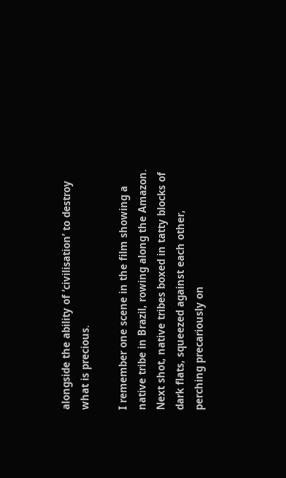alongside the ability of ‘civilisation’ to destroy what is precious.

I remember one scene in the film showing a native tribe in Brazil, rowing along the Amazon. Next shot, native tribes boxed in tatty blocks of dark flats, squeezed against each other, perching precariously on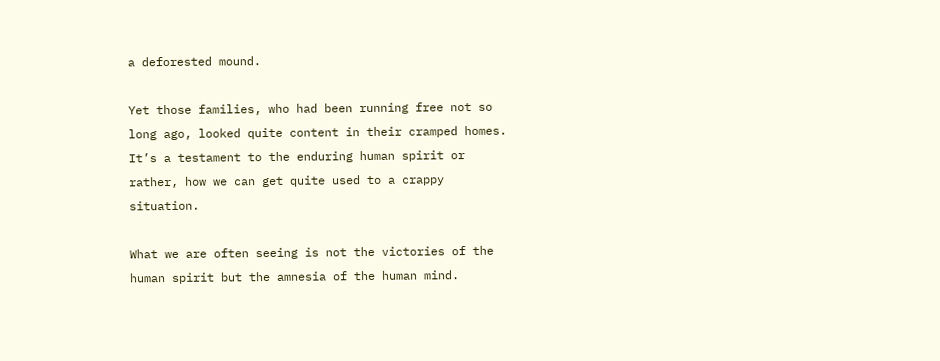a deforested mound.

Yet those families, who had been running free not so long ago, looked quite content in their cramped homes. It’s a testament to the enduring human spirit or rather, how we can get quite used to a crappy situation.

What we are often seeing is not the victories of the human spirit but the amnesia of the human mind.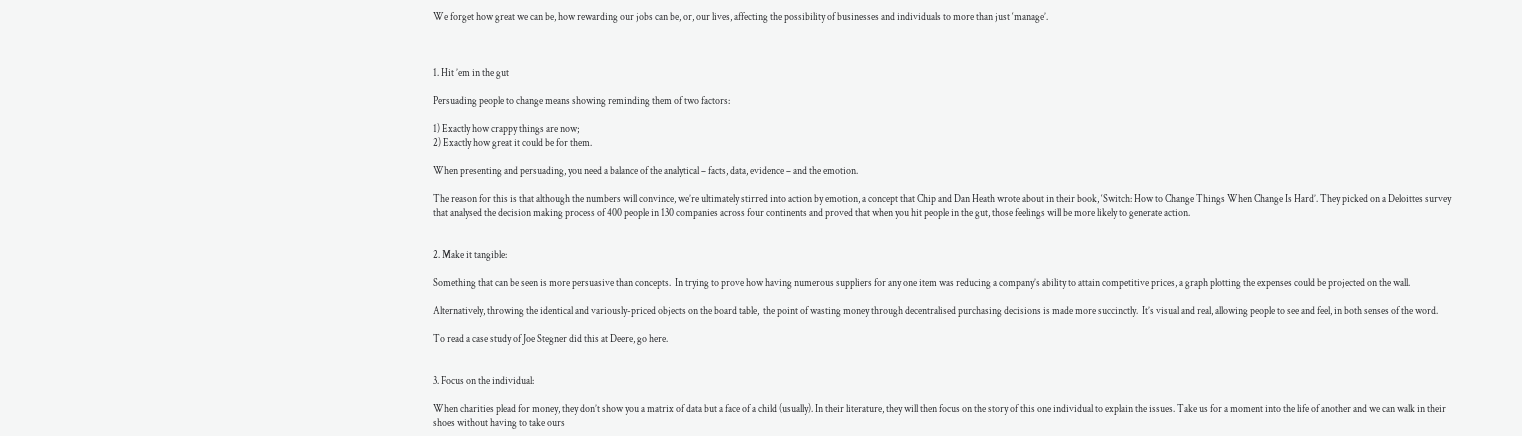We forget how great we can be, how rewarding our jobs can be, or, our lives, affecting the possibility of businesses and individuals to more than just ‘manage’.



1. Hit ’em in the gut

Persuading people to change means showing reminding them of two factors:

1) Exactly how crappy things are now;
2) Exactly how great it could be for them.

When presenting and persuading, you need a balance of the analytical – facts, data, evidence – and the emotion.

The reason for this is that although the numbers will convince, we’re ultimately stirred into action by emotion, a concept that Chip and Dan Heath wrote about in their book, ‘Switch: How to Change Things When Change Is Hard’. They picked on a Deloittes survey that analysed the decision making process of 400 people in 130 companies across four continents and proved that when you hit people in the gut, those feelings will be more likely to generate action.


2. Make it tangible:

Something that can be seen is more persuasive than concepts.  In trying to prove how having numerous suppliers for any one item was reducing a company’s ability to attain competitive prices, a graph plotting the expenses could be projected on the wall.

Alternatively, throwing the identical and variously-priced objects on the board table,  the point of wasting money through decentralised purchasing decisions is made more succinctly.  It’s visual and real, allowing people to see and feel, in both senses of the word.

To read a case study of Joe Stegner did this at Deere, go here.


3. Focus on the individual:

When charities plead for money, they don’t show you a matrix of data but a face of a child (usually). In their literature, they will then focus on the story of this one individual to explain the issues. Take us for a moment into the life of another and we can walk in their shoes without having to take ours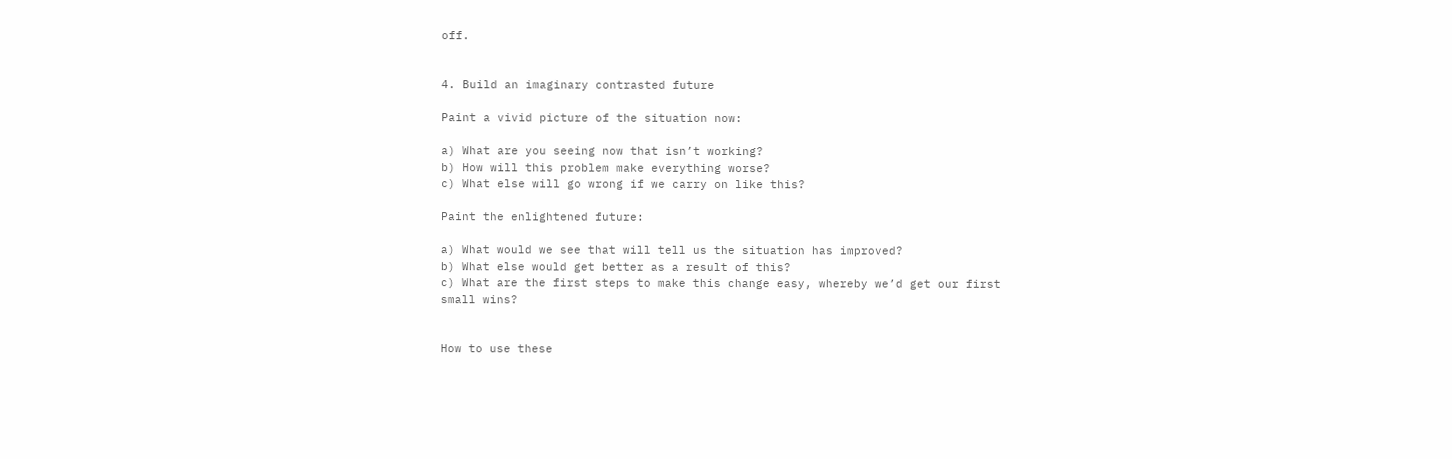off.


4. Build an imaginary contrasted future

Paint a vivid picture of the situation now:

a) What are you seeing now that isn’t working?
b) How will this problem make everything worse?
c) What else will go wrong if we carry on like this?

Paint the enlightened future:

a) What would we see that will tell us the situation has improved?
b) What else would get better as a result of this?
c) What are the first steps to make this change easy, whereby we’d get our first small wins?


How to use these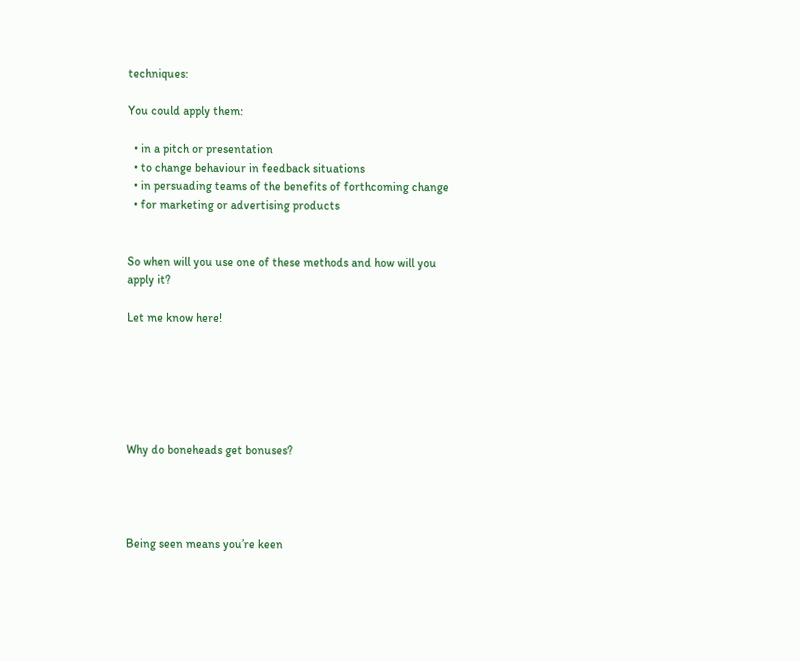techniques:

You could apply them:

  • in a pitch or presentation
  • to change behaviour in feedback situations
  • in persuading teams of the benefits of forthcoming change
  • for marketing or advertising products


So when will you use one of these methods and how will you apply it?

Let me know here!






Why do boneheads get bonuses?




Being seen means you’re keen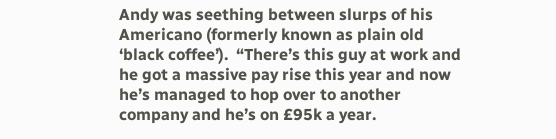Andy was seething between slurps of his Americano (formerly known as plain old ‘black coffee’).  “There’s this guy at work and he got a massive pay rise this year and now he’s managed to hop over to another company and he’s on £95k a year.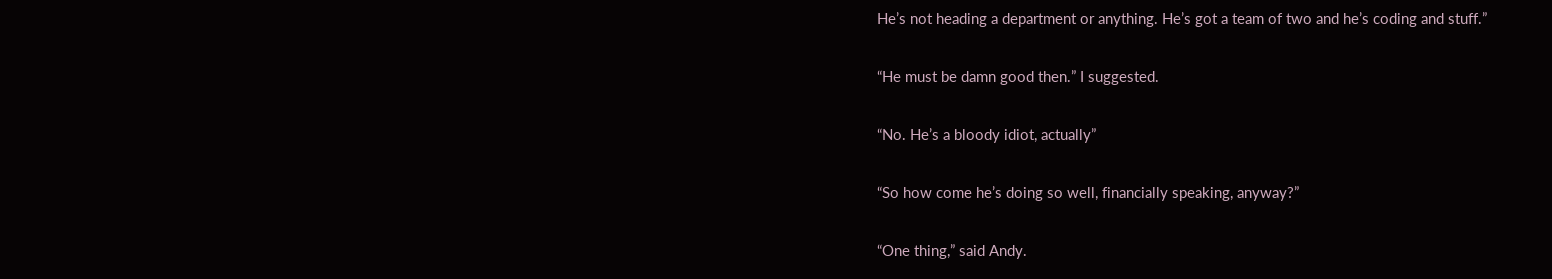He’s not heading a department or anything. He’s got a team of two and he’s coding and stuff.”

“He must be damn good then.” I suggested.

“No. He’s a bloody idiot, actually”

“So how come he’s doing so well, financially speaking, anyway?”

“One thing,” said Andy.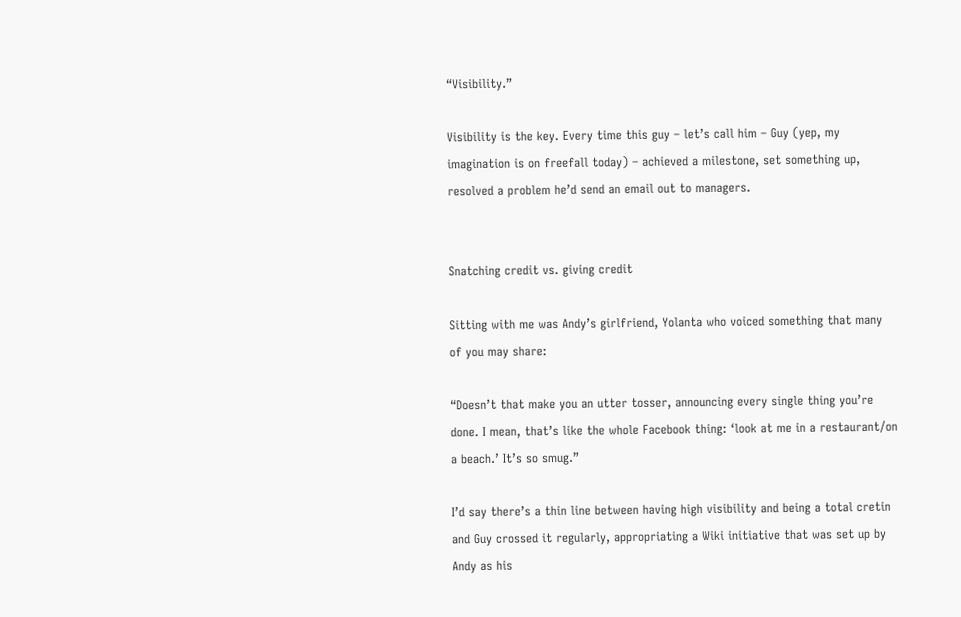“Visibility.”

Visibility is the key. Every time this guy – let’s call him – Guy (yep, my imagination is on freefall today) – achieved a milestone, set something up, resolved a problem he’d send an email out to managers.


Snatching credit vs. giving credit

Sitting with me was Andy’s girlfriend, Yolanta who voiced something that many of you may share:

“Doesn’t that make you an utter tosser, announcing every single thing you’re done. I mean, that’s like the whole Facebook thing: ‘look at me in a restaurant/on a beach.’ It’s so smug.”

I’d say there’s a thin line between having high visibility and being a total cretin and Guy crossed it regularly, appropriating a Wiki initiative that was set up by Andy as his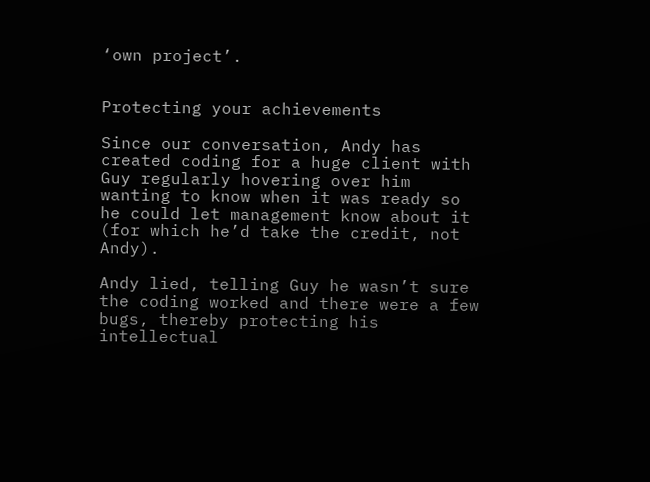‘own project’.


Protecting your achievements

Since our conversation, Andy has created coding for a huge client with Guy regularly hovering over him wanting to know when it was ready so he could let management know about it (for which he’d take the credit, not Andy).

Andy lied, telling Guy he wasn’t sure the coding worked and there were a few bugs, thereby protecting his intellectual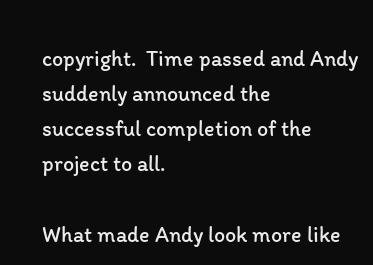copyright.  Time passed and Andy suddenly announced the successful completion of the project to all.

What made Andy look more like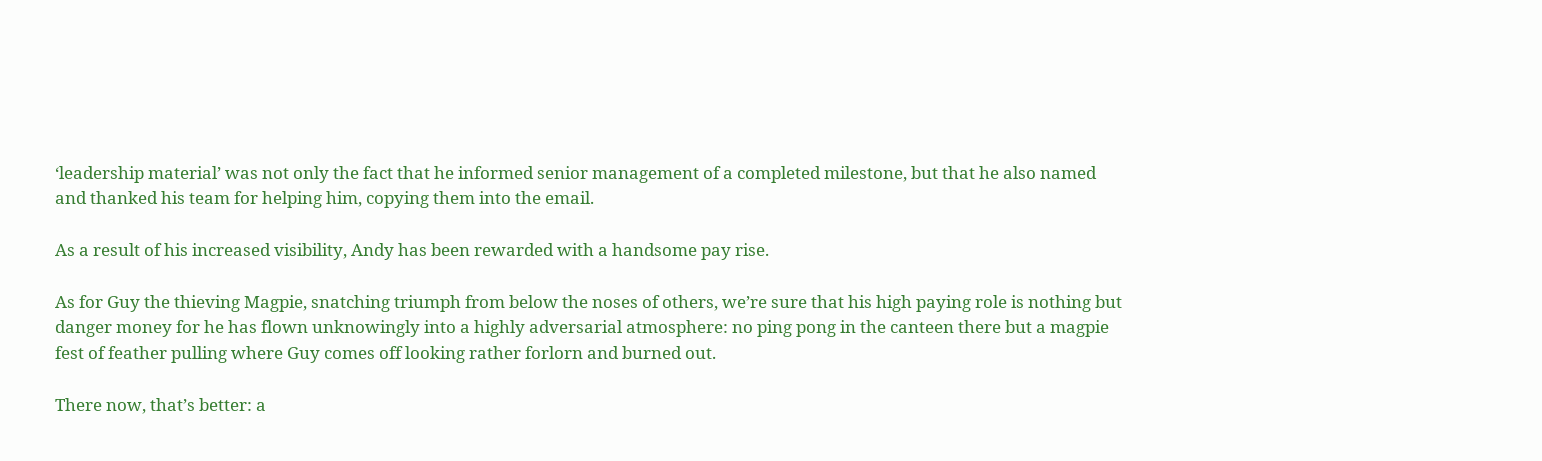‘leadership material’ was not only the fact that he informed senior management of a completed milestone, but that he also named and thanked his team for helping him, copying them into the email.

As a result of his increased visibility, Andy has been rewarded with a handsome pay rise.

As for Guy the thieving Magpie, snatching triumph from below the noses of others, we’re sure that his high paying role is nothing but danger money for he has flown unknowingly into a highly adversarial atmosphere: no ping pong in the canteen there but a magpie fest of feather pulling where Guy comes off looking rather forlorn and burned out.

There now, that’s better: a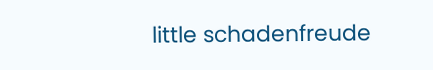little schadenfreude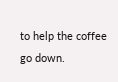to help the coffee go down.